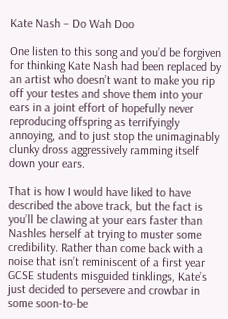Kate Nash – Do Wah Doo

One listen to this song and you’d be forgiven for thinking Kate Nash had been replaced by an artist who doesn’t want to make you rip off your testes and shove them into your ears in a joint effort of hopefully never reproducing offspring as terrifyingly annoying, and to just stop the unimaginably clunky dross aggressively ramming itself down your ears.

That is how I would have liked to have described the above track, but the fact is you’ll be clawing at your ears faster than Nashles herself at trying to muster some credibility. Rather than come back with a noise that isn’t reminiscent of a first year GCSE students misguided tinklings, Kate’s just decided to persevere and crowbar in some soon-to-be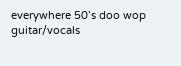everywhere 50’s doo wop guitar/vocals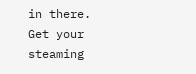in there. Get your steaming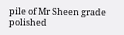pile of Mr Sheen grade polished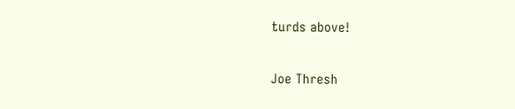turds above!

Joe Thresh